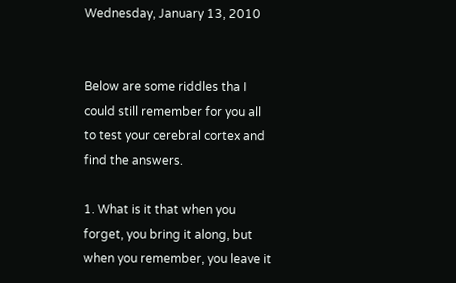Wednesday, January 13, 2010


Below are some riddles tha I could still remember for you all to test your cerebral cortex and find the answers.

1. What is it that when you forget, you bring it along, but when you remember, you leave it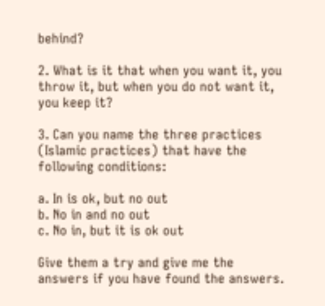behind?

2. What is it that when you want it, you throw it, but when you do not want it, you keep it?

3. Can you name the three practices (Islamic practices) that have the following conditions:

a. In is ok, but no out
b. No in and no out
c. No in, but it is ok out

Give them a try and give me the answers if you have found the answers.